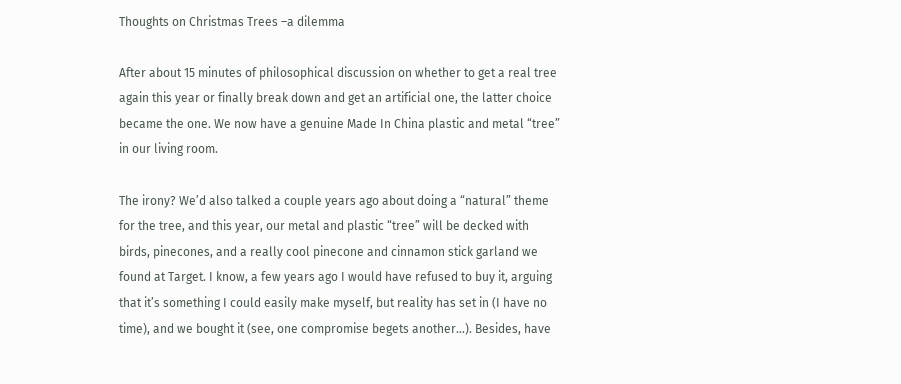Thoughts on Christmas Trees –a dilemma

After about 15 minutes of philosophical discussion on whether to get a real tree again this year or finally break down and get an artificial one, the latter choice became the one. We now have a genuine Made In China plastic and metal “tree” in our living room.

The irony? We’d also talked a couple years ago about doing a “natural” theme for the tree, and this year, our metal and plastic “tree” will be decked with birds, pinecones, and a really cool pinecone and cinnamon stick garland we found at Target. I know, a few years ago I would have refused to buy it, arguing that it’s something I could easily make myself, but reality has set in (I have no time), and we bought it (see, one compromise begets another…). Besides, have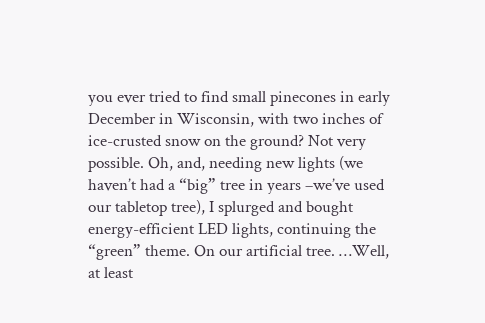you ever tried to find small pinecones in early December in Wisconsin, with two inches of ice-crusted snow on the ground? Not very possible. Oh, and, needing new lights (we haven’t had a “big” tree in years –we’ve used our tabletop tree), I splurged and bought energy-efficient LED lights, continuing the “green” theme. On our artificial tree. …Well, at least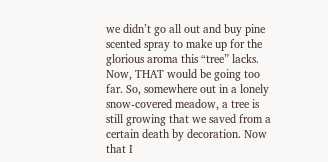we didn’t go all out and buy pine scented spray to make up for the glorious aroma this “tree” lacks. Now, THAT would be going too far. So, somewhere out in a lonely snow-covered meadow, a tree is still growing that we saved from a certain death by decoration. Now that I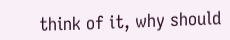think of it, why should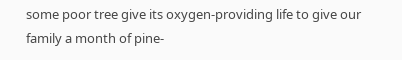some poor tree give its oxygen-providing life to give our family a month of pine-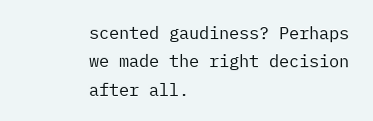scented gaudiness? Perhaps we made the right decision after all.